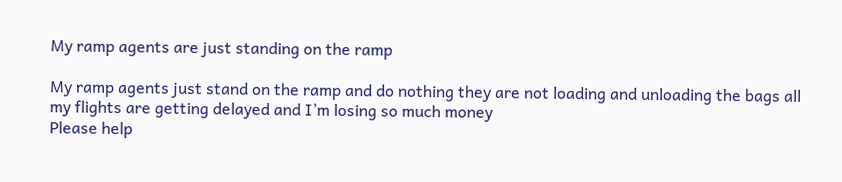My ramp agents are just standing on the ramp

My ramp agents just stand on the ramp and do nothing they are not loading and unloading the bags all my flights are getting delayed and I’m losing so much money
Please help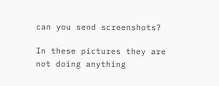can you send screenshots?

In these pictures they are not doing anything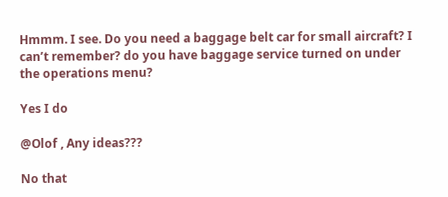Hmmm. I see. Do you need a baggage belt car for small aircraft? I can’t remember? do you have baggage service turned on under the operations menu?

Yes I do

@Olof , Any ideas???

No that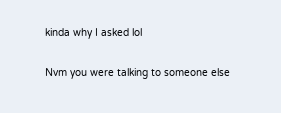kinda why I asked lol

Nvm you were talking to someone else